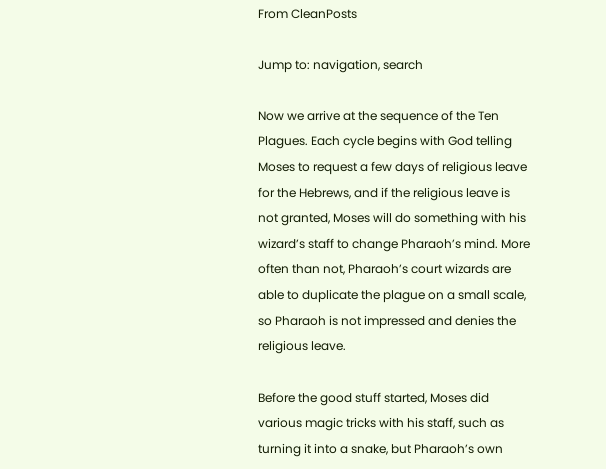From CleanPosts

Jump to: navigation, search

Now we arrive at the sequence of the Ten Plagues. Each cycle begins with God telling Moses to request a few days of religious leave for the Hebrews, and if the religious leave is not granted, Moses will do something with his wizard’s staff to change Pharaoh’s mind. More often than not, Pharaoh’s court wizards are able to duplicate the plague on a small scale, so Pharaoh is not impressed and denies the religious leave.

Before the good stuff started, Moses did various magic tricks with his staff, such as turning it into a snake, but Pharaoh’s own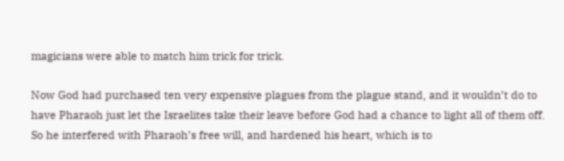magicians were able to match him trick for trick.

Now God had purchased ten very expensive plagues from the plague stand, and it wouldn’t do to have Pharaoh just let the Israelites take their leave before God had a chance to light all of them off. So he interfered with Pharaoh’s free will, and hardened his heart, which is to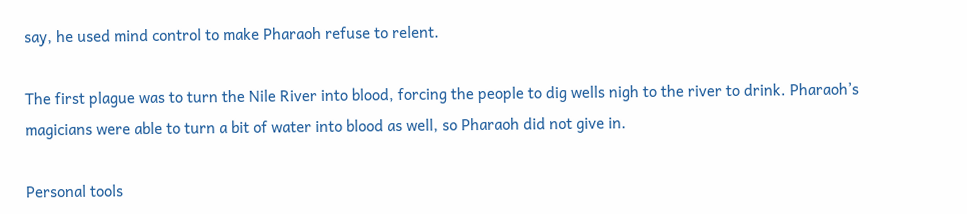say, he used mind control to make Pharaoh refuse to relent.

The first plague was to turn the Nile River into blood, forcing the people to dig wells nigh to the river to drink. Pharaoh’s magicians were able to turn a bit of water into blood as well, so Pharaoh did not give in.

Personal tools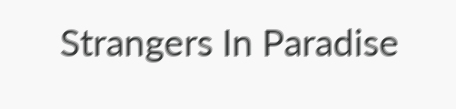Strangers In Paradise